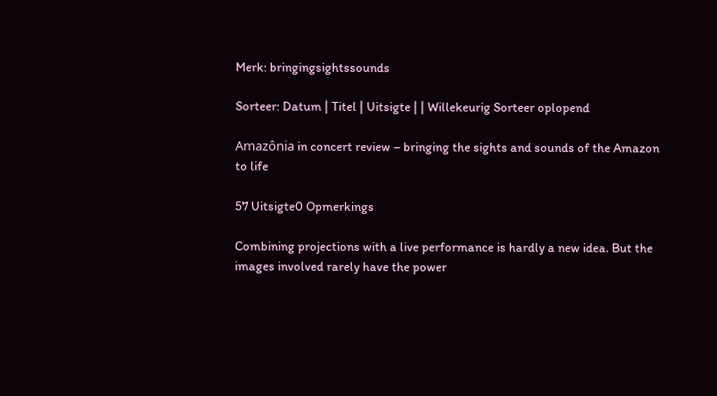Merk: bringingsightssounds

Sorteer: Datum | Titel | Uitsigte | | Willekeurig Sorteer oplopend

Amazônia in concert review – bringing the sights and sounds of the Amazon to life

57 Uitsigte0 Opmerkings

Combining projections with a live performance is hardly a new idea. But the images involved rarely have the power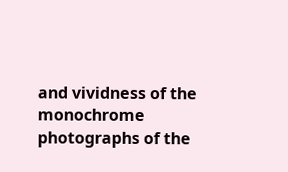and vividness of the monochrome photographs of the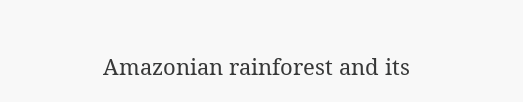Amazonian rainforest and its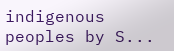indigenous peoples by S...